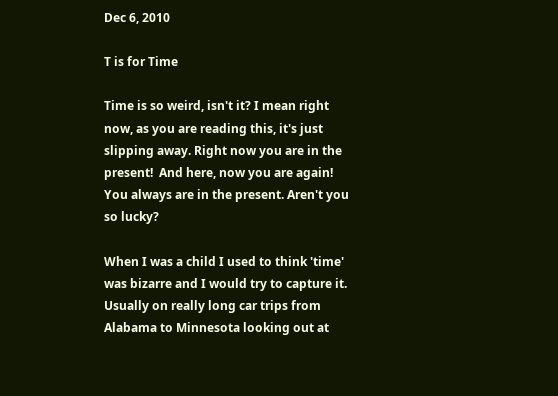Dec 6, 2010

T is for Time

Time is so weird, isn't it? I mean right now, as you are reading this, it's just slipping away. Right now you are in the present!  And here, now you are again! You always are in the present. Aren't you so lucky?

When I was a child I used to think 'time' was bizarre and I would try to capture it. Usually on really long car trips from Alabama to Minnesota looking out at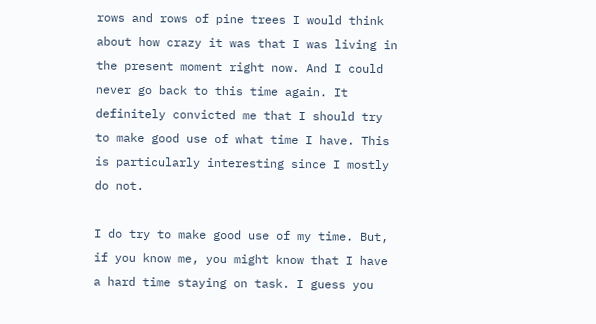rows and rows of pine trees I would think about how crazy it was that I was living in the present moment right now. And I could never go back to this time again. It definitely convicted me that I should try to make good use of what time I have. This is particularly interesting since I mostly do not.

I do try to make good use of my time. But, if you know me, you might know that I have a hard time staying on task. I guess you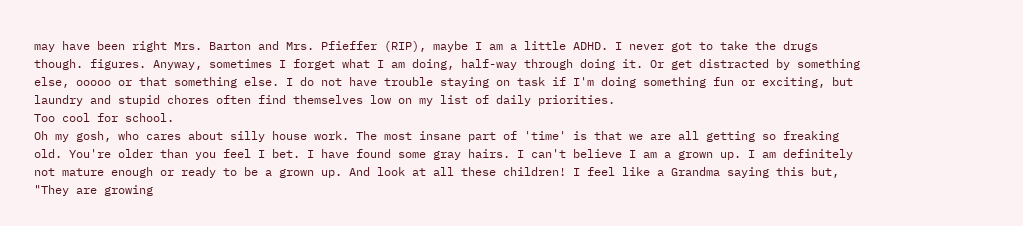may have been right Mrs. Barton and Mrs. Pfieffer (RIP), maybe I am a little ADHD. I never got to take the drugs though. figures. Anyway, sometimes I forget what I am doing, half-way through doing it. Or get distracted by something else, ooooo or that something else. I do not have trouble staying on task if I'm doing something fun or exciting, but laundry and stupid chores often find themselves low on my list of daily priorities.
Too cool for school.
Oh my gosh, who cares about silly house work. The most insane part of 'time' is that we are all getting so freaking old. You're older than you feel I bet. I have found some gray hairs. I can't believe I am a grown up. I am definitely not mature enough or ready to be a grown up. And look at all these children! I feel like a Grandma saying this but, "They are growing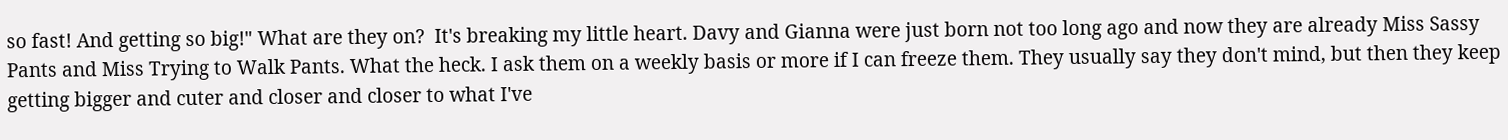so fast! And getting so big!" What are they on?  It's breaking my little heart. Davy and Gianna were just born not too long ago and now they are already Miss Sassy Pants and Miss Trying to Walk Pants. What the heck. I ask them on a weekly basis or more if I can freeze them. They usually say they don't mind, but then they keep getting bigger and cuter and closer and closer to what I've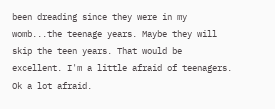been dreading since they were in my womb...the teenage years. Maybe they will skip the teen years. That would be excellent. I'm a little afraid of teenagers. Ok a lot afraid.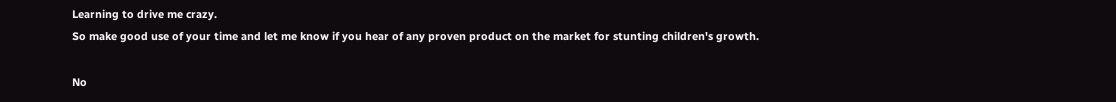Learning to drive me crazy.
So make good use of your time and let me know if you hear of any proven product on the market for stunting children's growth.

No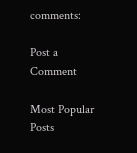comments:

Post a Comment

Most Popular Posts